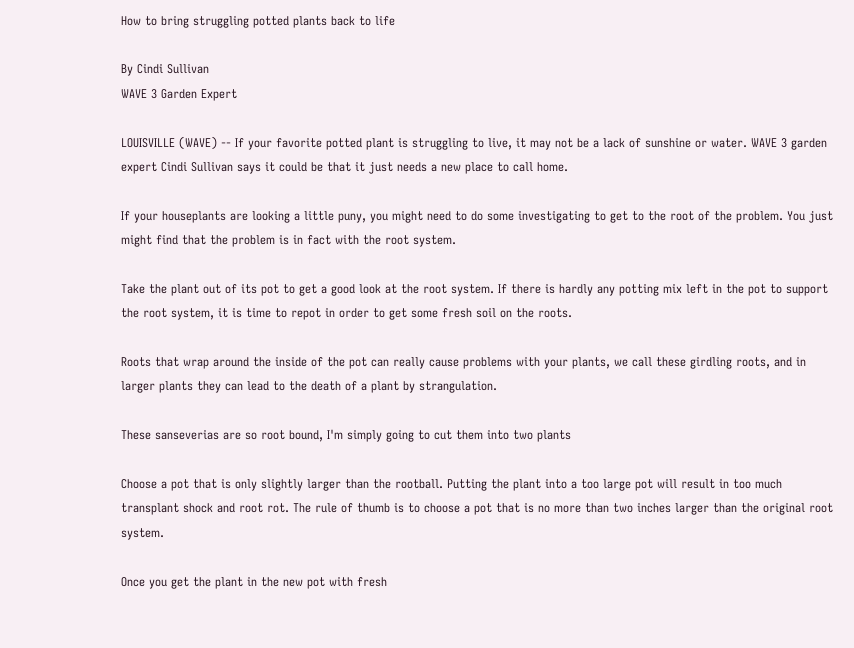How to bring struggling potted plants back to life

By Cindi Sullivan
WAVE 3 Garden Expert

LOUISVILLE (WAVE) -- If your favorite potted plant is struggling to live, it may not be a lack of sunshine or water. WAVE 3 garden expert Cindi Sullivan says it could be that it just needs a new place to call home.

If your houseplants are looking a little puny, you might need to do some investigating to get to the root of the problem. You just might find that the problem is in fact with the root system.

Take the plant out of its pot to get a good look at the root system. If there is hardly any potting mix left in the pot to support the root system, it is time to repot in order to get some fresh soil on the roots.

Roots that wrap around the inside of the pot can really cause problems with your plants, we call these girdling roots, and in larger plants they can lead to the death of a plant by strangulation.

These sanseverias are so root bound, I'm simply going to cut them into two plants

Choose a pot that is only slightly larger than the rootball. Putting the plant into a too large pot will result in too much transplant shock and root rot. The rule of thumb is to choose a pot that is no more than two inches larger than the original root system.

Once you get the plant in the new pot with fresh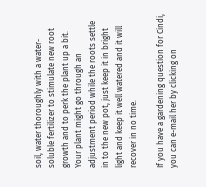soil, water thoroughly with a water-soluble fertilizer to stimulate new root growth and to perk the plant up a bit. Your plant might go through an adjustment period while the roots settle in to the new pot, just keep it in bright light and keep it well watered and it will recover in no time.

If you have a gardening question for Cindi, you can e-mail her by clicking on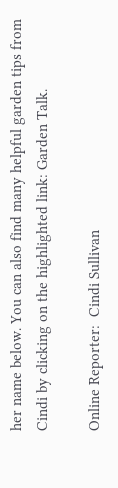her name below. You can also find many helpful garden tips from Cindi by clicking on the highlighted link: Garden Talk.

Online Reporter:  Cindi Sullivan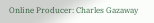Online Producer: Charles Gazaway